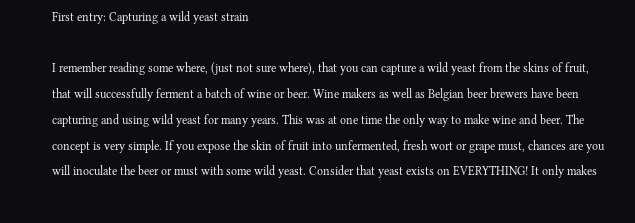First entry: Capturing a wild yeast strain

I remember reading some where, (just not sure where), that you can capture a wild yeast from the skins of fruit, that will successfully ferment a batch of wine or beer. Wine makers as well as Belgian beer brewers have been capturing and using wild yeast for many years. This was at one time the only way to make wine and beer. The concept is very simple. If you expose the skin of fruit into unfermented, fresh wort or grape must, chances are you will inoculate the beer or must with some wild yeast. Consider that yeast exists on EVERYTHING! It only makes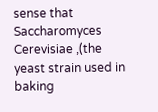sense that Saccharomyces Cerevisiae ,(the yeast strain used in baking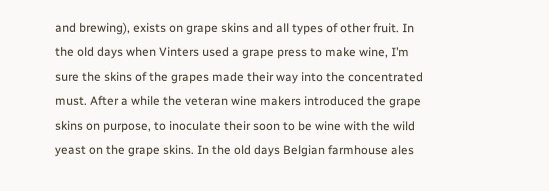and brewing), exists on grape skins and all types of other fruit. In the old days when Vinters used a grape press to make wine, I’m sure the skins of the grapes made their way into the concentrated must. After a while the veteran wine makers introduced the grape skins on purpose, to inoculate their soon to be wine with the wild yeast on the grape skins. In the old days Belgian farmhouse ales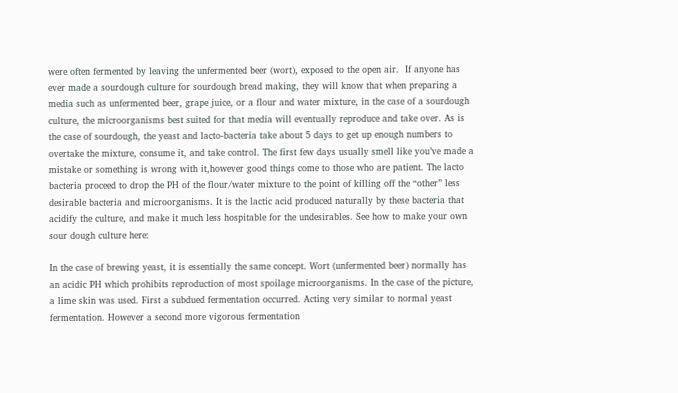were often fermented by leaving the unfermented beer (wort), exposed to the open air.  If anyone has ever made a sourdough culture for sourdough bread making, they will know that when preparing a media such as unfermented beer, grape juice, or a flour and water mixture, in the case of a sourdough culture, the microorganisms best suited for that media will eventually reproduce and take over. As is the case of sourdough, the yeast and lacto-bacteria take about 5 days to get up enough numbers to overtake the mixture, consume it, and take control. The first few days usually smell like you’ve made a mistake or something is wrong with it,however good things come to those who are patient. The lacto bacteria proceed to drop the PH of the flour/water mixture to the point of killing off the “other” less desirable bacteria and microorganisms. It is the lactic acid produced naturally by these bacteria that acidify the culture, and make it much less hospitable for the undesirables. See how to make your own sour dough culture here:

In the case of brewing yeast, it is essentially the same concept. Wort (unfermented beer) normally has an acidic PH which prohibits reproduction of most spoilage microorganisms. In the case of the picture, a lime skin was used. First a subdued fermentation occurred. Acting very similar to normal yeast fermentation. However a second more vigorous fermentation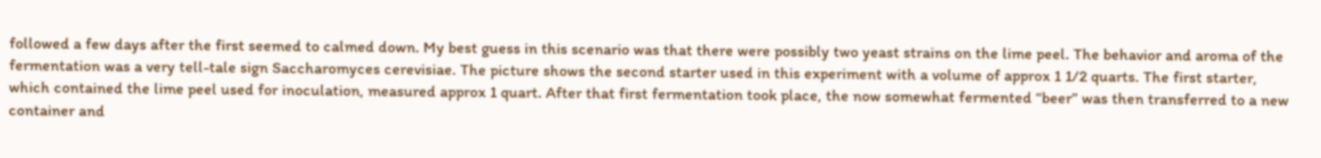followed a few days after the first seemed to calmed down. My best guess in this scenario was that there were possibly two yeast strains on the lime peel. The behavior and aroma of the fermentation was a very tell-tale sign Saccharomyces cerevisiae. The picture shows the second starter used in this experiment with a volume of approx 1 1/2 quarts. The first starter, which contained the lime peel used for inoculation, measured approx 1 quart. After that first fermentation took place, the now somewhat fermented “beer” was then transferred to a new container and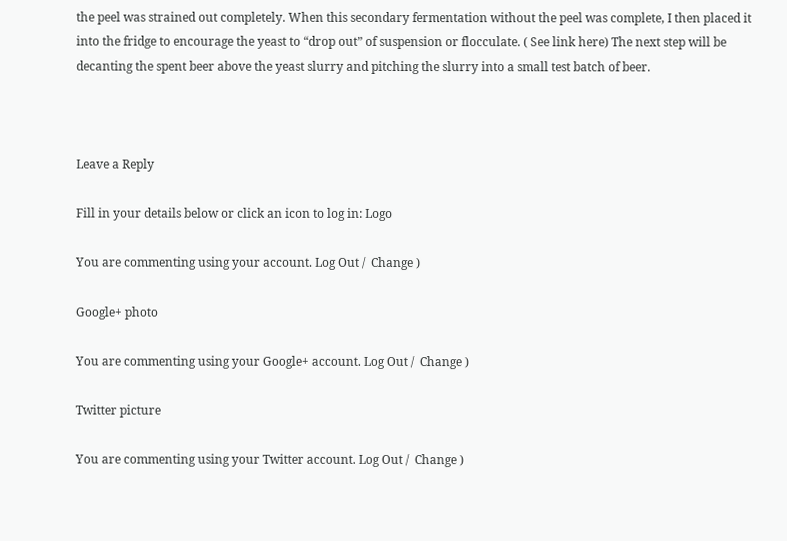the peel was strained out completely. When this secondary fermentation without the peel was complete, I then placed it into the fridge to encourage the yeast to “drop out” of suspension or flocculate. ( See link here) The next step will be decanting the spent beer above the yeast slurry and pitching the slurry into a small test batch of beer.



Leave a Reply

Fill in your details below or click an icon to log in: Logo

You are commenting using your account. Log Out /  Change )

Google+ photo

You are commenting using your Google+ account. Log Out /  Change )

Twitter picture

You are commenting using your Twitter account. Log Out /  Change )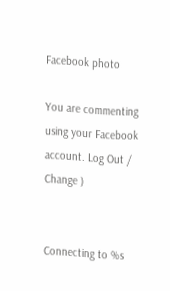Facebook photo

You are commenting using your Facebook account. Log Out /  Change )


Connecting to %s